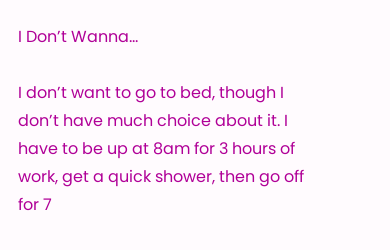I Don’t Wanna…

I don’t want to go to bed, though I don’t have much choice about it. I have to be up at 8am for 3 hours of work, get a quick shower, then go off for 7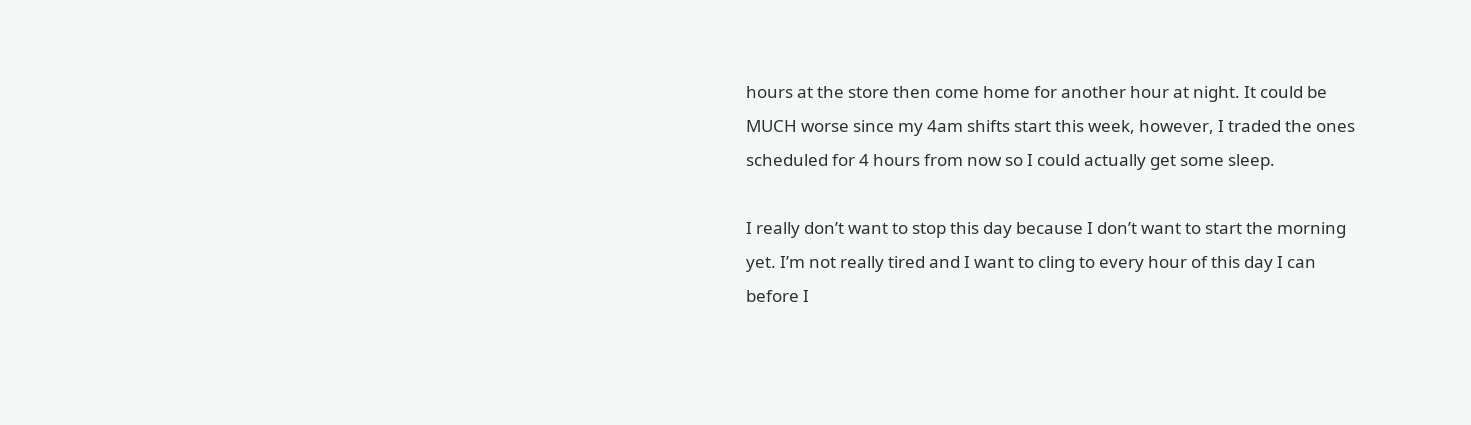hours at the store then come home for another hour at night. It could be MUCH worse since my 4am shifts start this week, however, I traded the ones scheduled for 4 hours from now so I could actually get some sleep.

I really don’t want to stop this day because I don’t want to start the morning yet. I’m not really tired and I want to cling to every hour of this day I can before I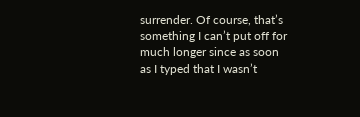surrender. Of course, that’s something I can’t put off for much longer since as soon as I typed that I wasn’t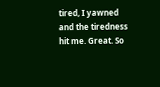tired, I yawned and the tiredness hit me. Great. So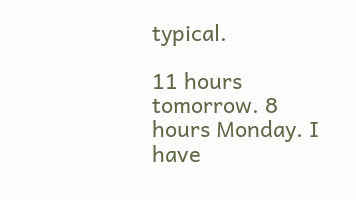typical.

11 hours tomorrow. 8 hours Monday. I have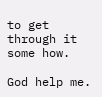to get through it some how.

God help me.